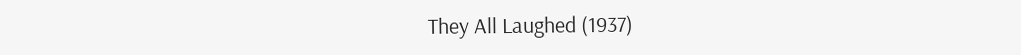They All Laughed (1937)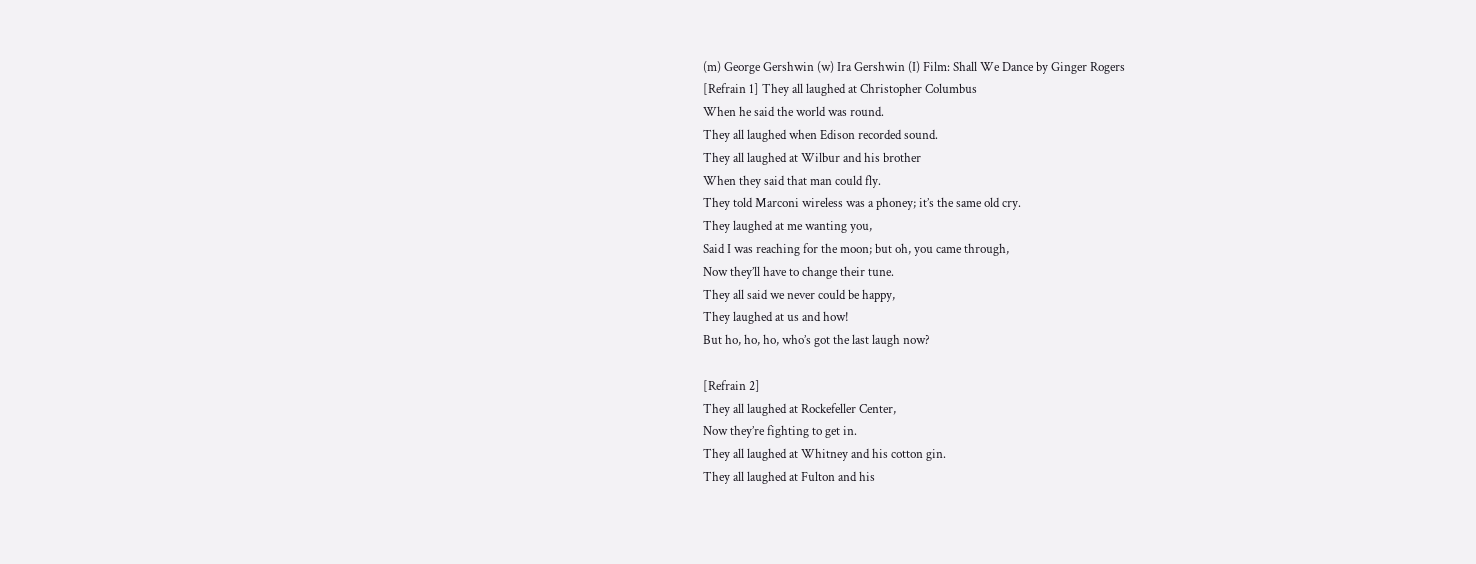(m) George Gershwin (w) Ira Gershwin (I) Film: Shall We Dance by Ginger Rogers
[Refrain 1] They all laughed at Christopher Columbus
When he said the world was round.
They all laughed when Edison recorded sound.
They all laughed at Wilbur and his brother
When they said that man could fly.
They told Marconi wireless was a phoney; it’s the same old cry.
They laughed at me wanting you,
Said I was reaching for the moon; but oh, you came through,
Now they’ll have to change their tune.
They all said we never could be happy,
They laughed at us and how!
But ho, ho, ho, who’s got the last laugh now?

[Refrain 2]
They all laughed at Rockefeller Center,
Now they’re fighting to get in.
They all laughed at Whitney and his cotton gin.
They all laughed at Fulton and his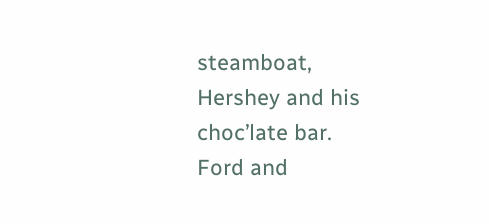steamboat,
Hershey and his choc’late bar.
Ford and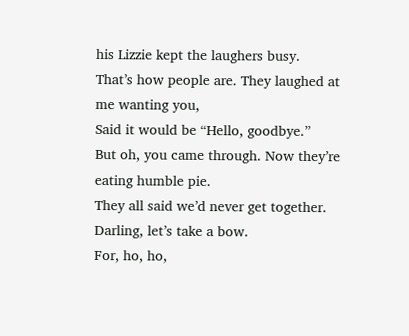his Lizzie kept the laughers busy.
That’s how people are. They laughed at me wanting you,
Said it would be “Hello, goodbye.”
But oh, you came through. Now they’re eating humble pie.
They all said we’d never get together. Darling, let’s take a bow.
For, ho, ho,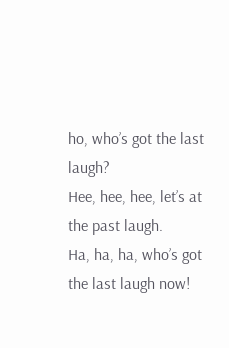ho, who’s got the last laugh?
Hee, hee, hee, let’s at the past laugh.
Ha, ha, ha, who’s got the last laugh now!